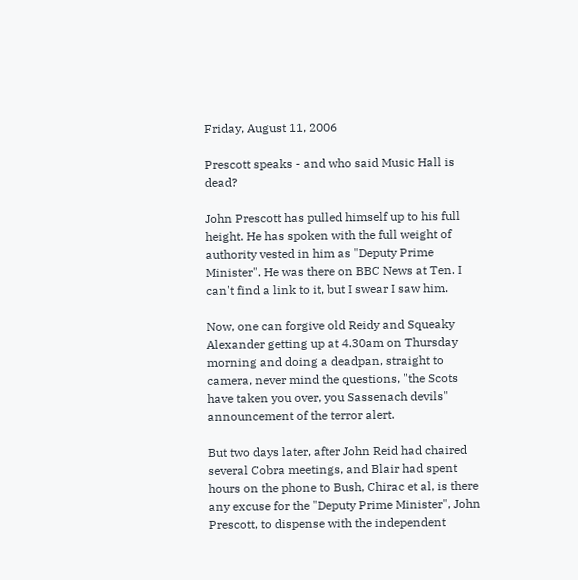Friday, August 11, 2006

Prescott speaks - and who said Music Hall is dead?

John Prescott has pulled himself up to his full height. He has spoken with the full weight of authority vested in him as "Deputy Prime Minister". He was there on BBC News at Ten. I can't find a link to it, but I swear I saw him.

Now, one can forgive old Reidy and Squeaky Alexander getting up at 4.30am on Thursday morning and doing a deadpan, straight to camera, never mind the questions, "the Scots have taken you over, you Sassenach devils" announcement of the terror alert.

But two days later, after John Reid had chaired several Cobra meetings, and Blair had spent hours on the phone to Bush, Chirac et al, is there any excuse for the "Deputy Prime Minister", John Prescott, to dispense with the independent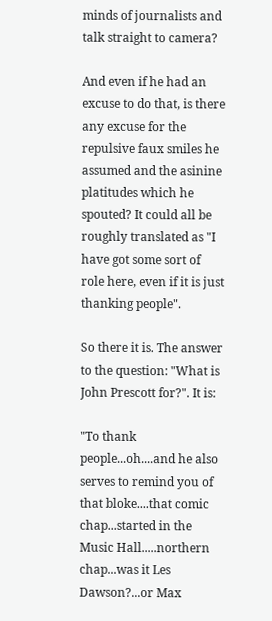minds of journalists and talk straight to camera?

And even if he had an excuse to do that, is there any excuse for the repulsive faux smiles he assumed and the asinine platitudes which he spouted? It could all be roughly translated as "I have got some sort of role here, even if it is just thanking people".

So there it is. The answer to the question: "What is John Prescott for?". It is:

"To thank people...oh....and he also serves to remind you of that bloke....that comic chap...started in the Music Hall.....northern chap...was it Les Dawson?...or Max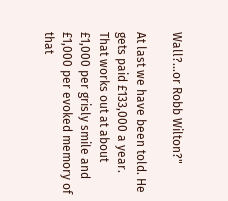Wall?...or Robb Wilton?"

At last we have been told. He gets paid £133,000 a year. That works out at about £1,000 per grisly smile and £1,000 per evoked memory of that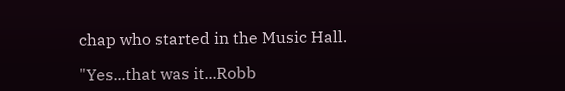chap who started in the Music Hall.

"Yes...that was it...Robb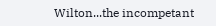Wilton...the incompetant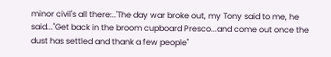minor civil's all there:..'The day war broke out, my Tony said to me, he said..."Get back in the broom cupboard Presco...and come out once the dust has settled and thank a few people"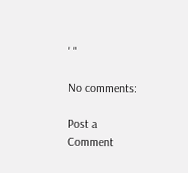' "

No comments:

Post a Comment